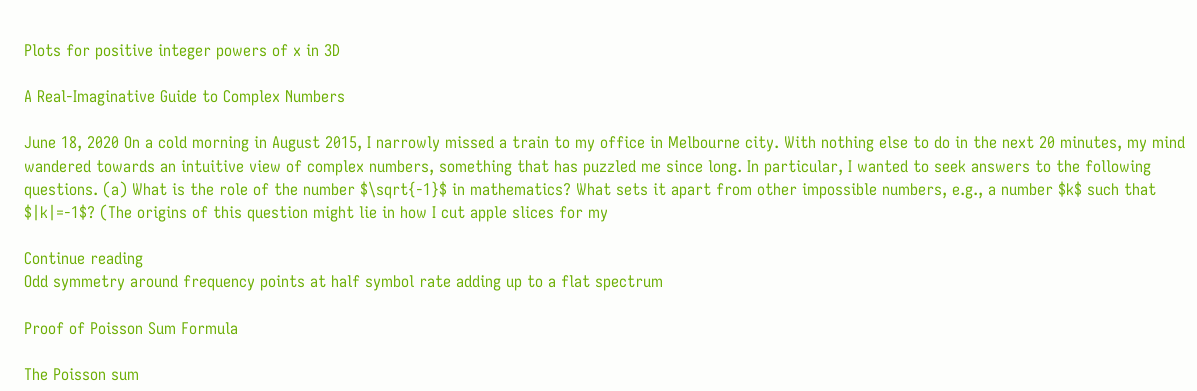Plots for positive integer powers of x in 3D

A Real-Imaginative Guide to Complex Numbers

June 18, 2020 On a cold morning in August 2015, I narrowly missed a train to my office in Melbourne city. With nothing else to do in the next 20 minutes, my mind wandered towards an intuitive view of complex numbers, something that has puzzled me since long. In particular, I wanted to seek answers to the following questions. (a) What is the role of the number $\sqrt{-1}$ in mathematics? What sets it apart from other impossible numbers, e.g., a number $k$ such that $|k|=-1$? (The origins of this question might lie in how I cut apple slices for my

Continue reading
Odd symmetry around frequency points at half symbol rate adding up to a flat spectrum

Proof of Poisson Sum Formula

The Poisson sum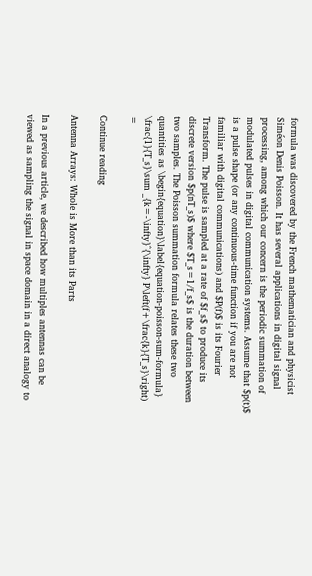formula was discovered by the French mathematician and physicist Siméon Denis Poisson. It has several applications in digital signal processing, among which our concern is the periodic summation of modulated pulses in digital communication systems. Assume that $p(t)$ is a pulse shape (or any continuous-time function if you are not familiar with digital communications) and $P(f)$ is its Fourier Transform. The pulse is sampled at a rate of $f_s$ to produce its discrete version $p(nT_s)$ where $T_s=1/f_s$ is the duration between two samples. The Poisson summation formula relates these two quantities as \begin{equation}\label{equation-poisson-sum-formula} \frac{1}{T_s}\sum _{k=-\infty}^{\infty} P\left(f+\frac{k}{T_s}\right) =

Continue reading

Antenna Arrays: Whole is More than its Parts

In a previous article, we described how multiples antennas can be viewed as sampling the signal in space domain in a direct analogy to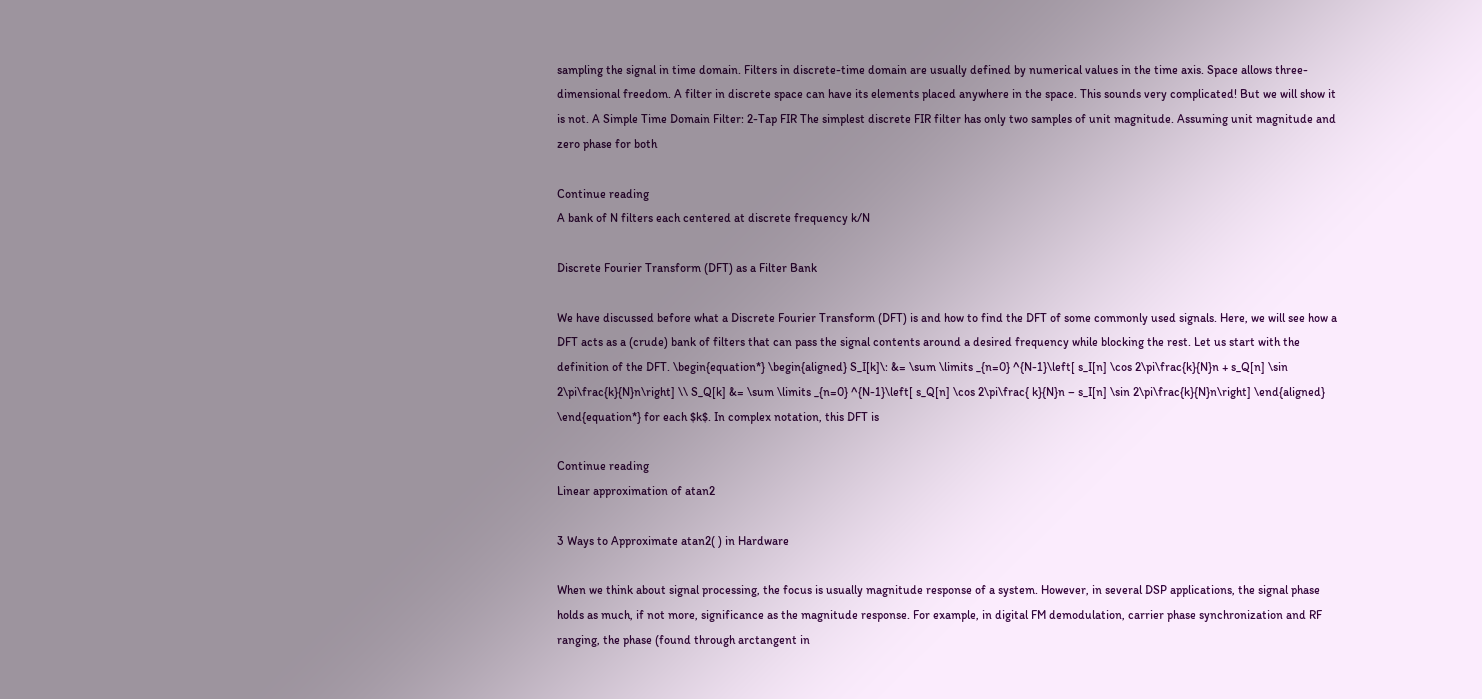sampling the signal in time domain. Filters in discrete-time domain are usually defined by numerical values in the time axis. Space allows three-dimensional freedom. A filter in discrete space can have its elements placed anywhere in the space. This sounds very complicated! But we will show it is not. A Simple Time Domain Filter: 2-Tap FIR The simplest discrete FIR filter has only two samples of unit magnitude. Assuming unit magnitude and zero phase for both

Continue reading
A bank of N filters each centered at discrete frequency k/N

Discrete Fourier Transform (DFT) as a Filter Bank

We have discussed before what a Discrete Fourier Transform (DFT) is and how to find the DFT of some commonly used signals. Here, we will see how a DFT acts as a (crude) bank of filters that can pass the signal contents around a desired frequency while blocking the rest. Let us start with the definition of the DFT. \begin{equation*} \begin{aligned} S_I[k]\: &= \sum \limits _{n=0} ^{N-1}\left[ s_I[n] \cos 2\pi\frac{k}{N}n + s_Q[n] \sin 2\pi\frac{k}{N}n\right] \\ S_Q[k] &= \sum \limits _{n=0} ^{N-1}\left[ s_Q[n] \cos 2\pi\frac{ k}{N}n – s_I[n] \sin 2\pi\frac{k}{N}n\right] \end{aligned} \end{equation*} for each $k$. In complex notation, this DFT is

Continue reading
Linear approximation of atan2

3 Ways to Approximate atan2( ) in Hardware

When we think about signal processing, the focus is usually magnitude response of a system. However, in several DSP applications, the signal phase holds as much, if not more, significance as the magnitude response. For example, in digital FM demodulation, carrier phase synchronization and RF ranging, the phase (found through arctangent in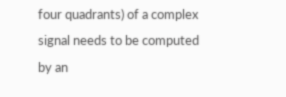four quadrants) of a complex signal needs to be computed by an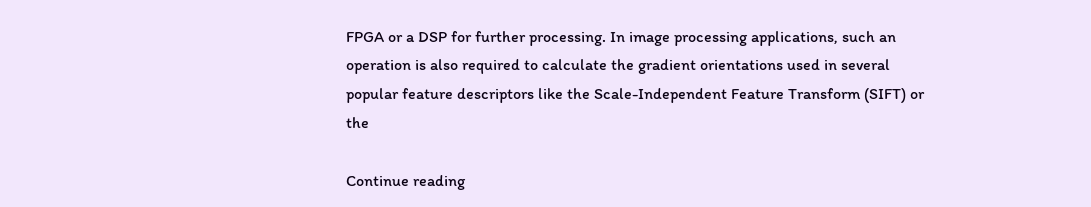FPGA or a DSP for further processing. In image processing applications, such an operation is also required to calculate the gradient orientations used in several popular feature descriptors like the Scale-Independent Feature Transform (SIFT) or the

Continue reading